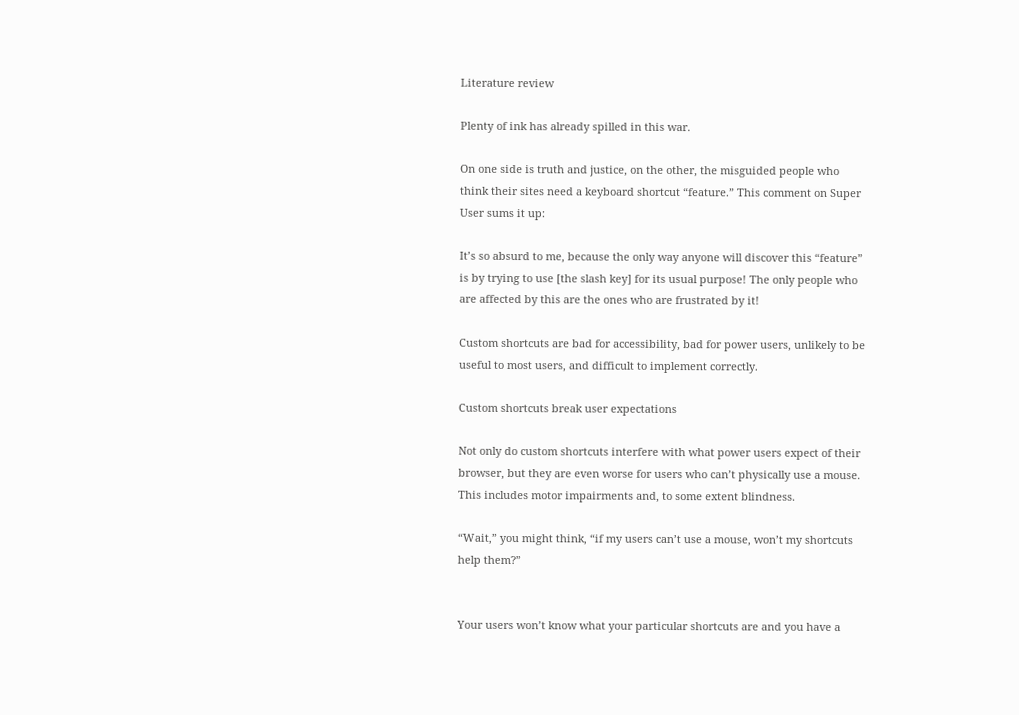Literature review

Plenty of ink has already spilled in this war.

On one side is truth and justice, on the other, the misguided people who think their sites need a keyboard shortcut “feature.” This comment on Super User sums it up:

It’s so absurd to me, because the only way anyone will discover this “feature” is by trying to use [the slash key] for its usual purpose! The only people who are affected by this are the ones who are frustrated by it!

Custom shortcuts are bad for accessibility, bad for power users, unlikely to be useful to most users, and difficult to implement correctly.

Custom shortcuts break user expectations

Not only do custom shortcuts interfere with what power users expect of their browser, but they are even worse for users who can’t physically use a mouse. This includes motor impairments and, to some extent blindness.

“Wait,” you might think, “if my users can’t use a mouse, won’t my shortcuts help them?”


Your users won’t know what your particular shortcuts are and you have a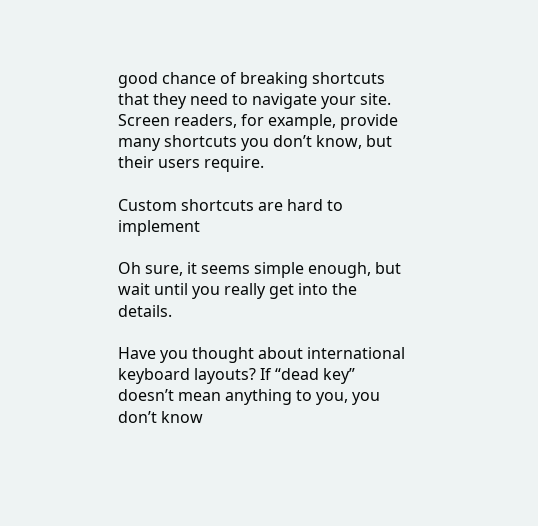good chance of breaking shortcuts that they need to navigate your site. Screen readers, for example, provide many shortcuts you don’t know, but their users require.

Custom shortcuts are hard to implement

Oh sure, it seems simple enough, but wait until you really get into the details.

Have you thought about international keyboard layouts? If “dead key” doesn’t mean anything to you, you don’t know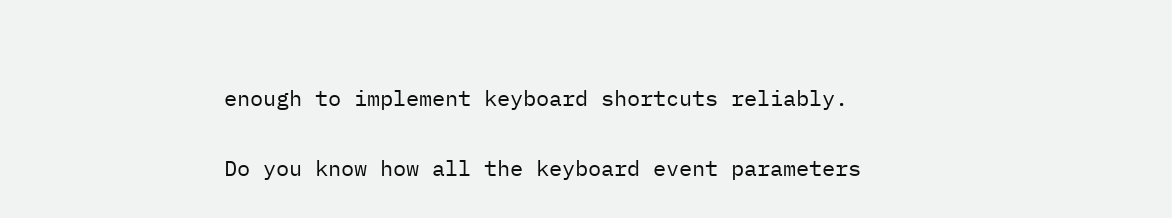enough to implement keyboard shortcuts reliably.

Do you know how all the keyboard event parameters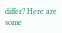differ? Here are some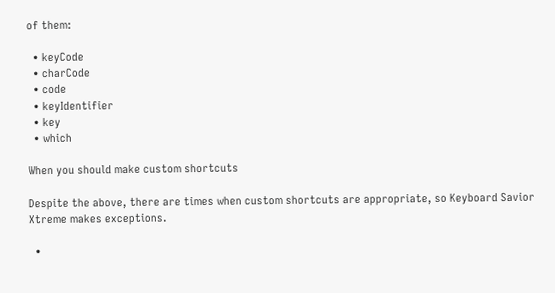of them:

  • keyCode
  • charCode
  • code
  • keyIdentifier
  • key
  • which

When you should make custom shortcuts

Despite the above, there are times when custom shortcuts are appropriate, so Keyboard Savior Xtreme makes exceptions.

  •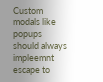Custom modals like popups should always impleemnt escape to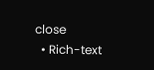close
  • Rich-text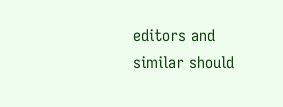editors and similar should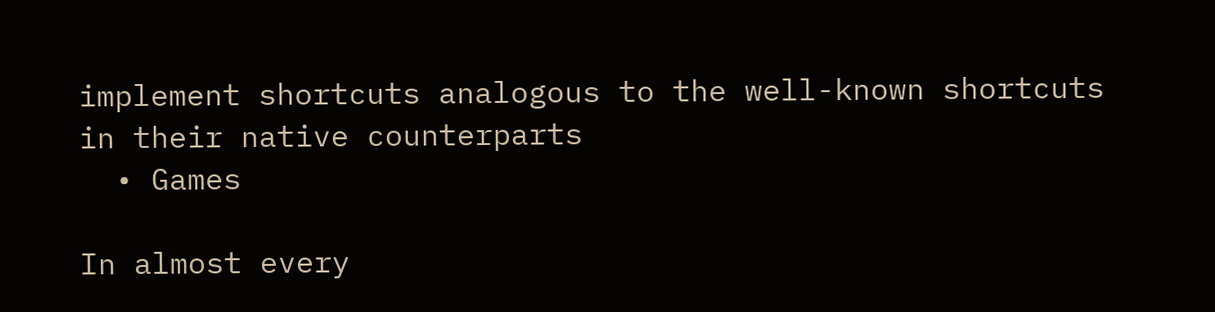implement shortcuts analogous to the well-known shortcuts in their native counterparts
  • Games

In almost every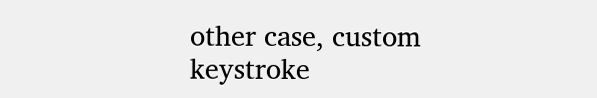other case, custom keystroke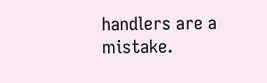handlers are a mistake.